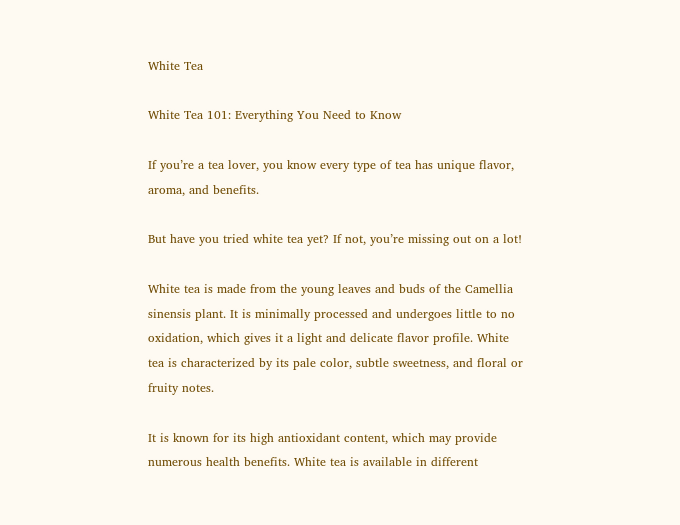White Tea

White Tea 101: Everything You Need to Know

If you’re a tea lover, you know every type of tea has unique flavor, aroma, and benefits.

But have you tried white tea yet? If not, you’re missing out on a lot!

White tea is made from the young leaves and buds of the Camellia sinensis plant. It is minimally processed and undergoes little to no oxidation, which gives it a light and delicate flavor profile. White tea is characterized by its pale color, subtle sweetness, and floral or fruity notes.

It is known for its high antioxidant content, which may provide numerous health benefits. White tea is available in different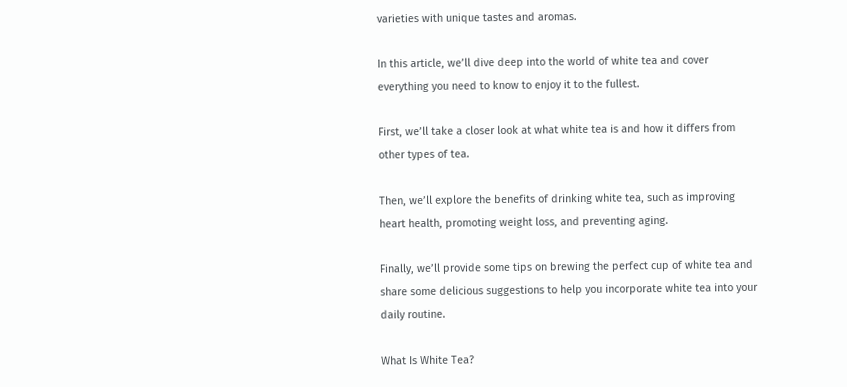varieties with unique tastes and aromas.

In this article, we’ll dive deep into the world of white tea and cover everything you need to know to enjoy it to the fullest.

First, we’ll take a closer look at what white tea is and how it differs from other types of tea.

Then, we’ll explore the benefits of drinking white tea, such as improving heart health, promoting weight loss, and preventing aging.

Finally, we’ll provide some tips on brewing the perfect cup of white tea and share some delicious suggestions to help you incorporate white tea into your daily routine.

What Is White Tea?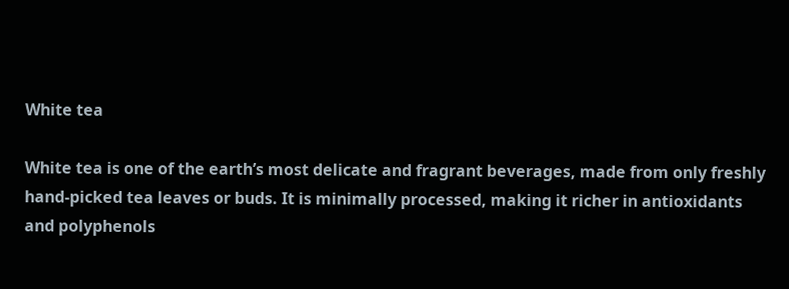White tea

White tea is one of the earth’s most delicate and fragrant beverages, made from only freshly hand-picked tea leaves or buds. It is minimally processed, making it richer in antioxidants and polyphenols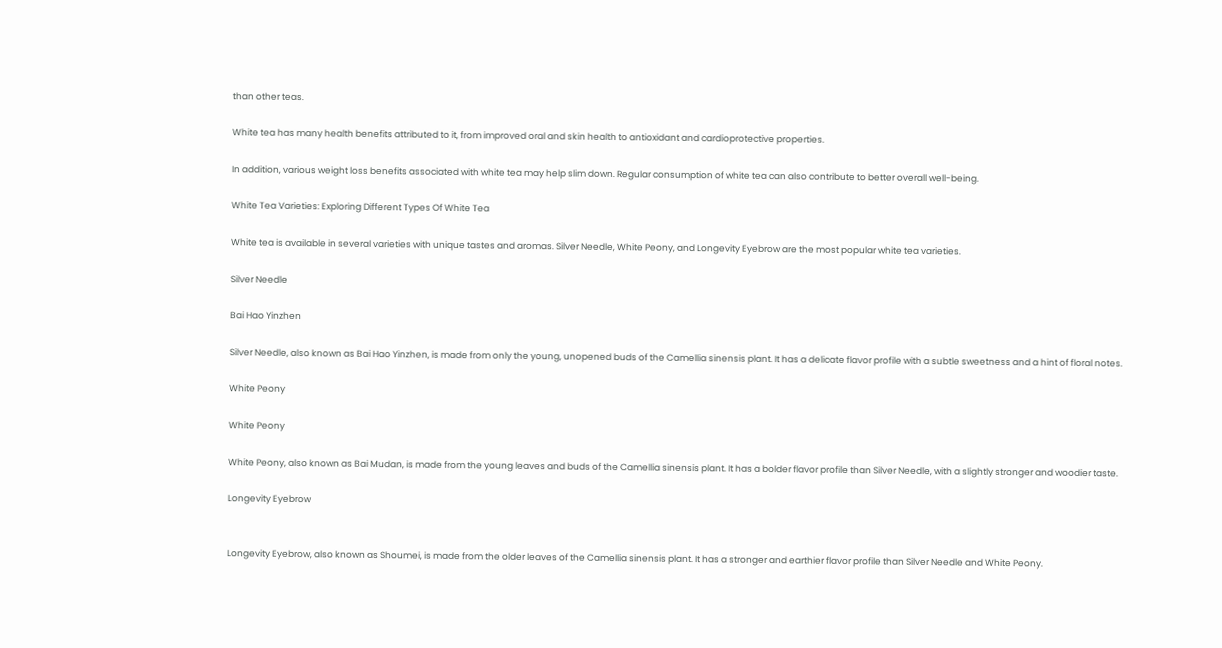than other teas.

White tea has many health benefits attributed to it, from improved oral and skin health to antioxidant and cardioprotective properties.

In addition, various weight loss benefits associated with white tea may help slim down. Regular consumption of white tea can also contribute to better overall well-being.

White Tea Varieties: Exploring Different Types Of White Tea

White tea is available in several varieties with unique tastes and aromas. Silver Needle, White Peony, and Longevity Eyebrow are the most popular white tea varieties.

Silver Needle

Bai Hao Yinzhen

Silver Needle, also known as Bai Hao Yinzhen, is made from only the young, unopened buds of the Camellia sinensis plant. It has a delicate flavor profile with a subtle sweetness and a hint of floral notes.

White Peony

White Peony

White Peony, also known as Bai Mudan, is made from the young leaves and buds of the Camellia sinensis plant. It has a bolder flavor profile than Silver Needle, with a slightly stronger and woodier taste.

Longevity Eyebrow


Longevity Eyebrow, also known as Shoumei, is made from the older leaves of the Camellia sinensis plant. It has a stronger and earthier flavor profile than Silver Needle and White Peony.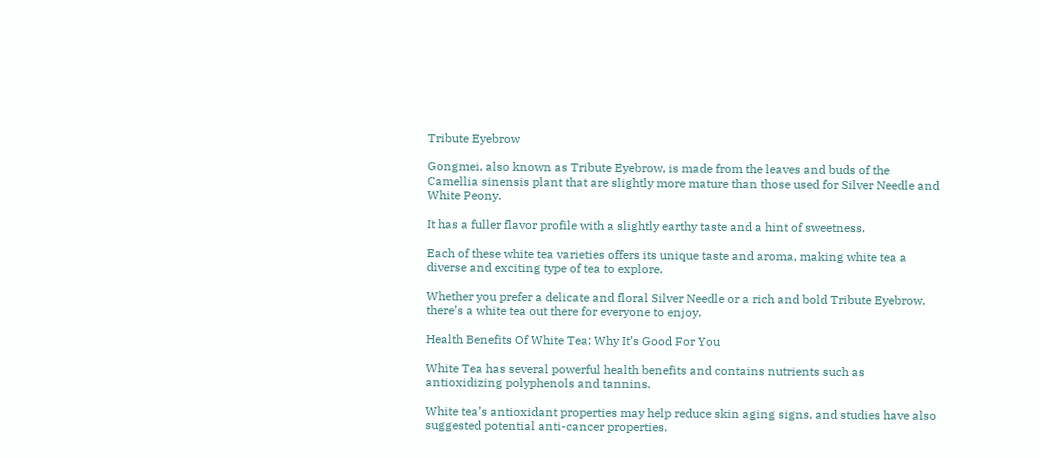Tribute Eyebrow

Gongmei, also known as Tribute Eyebrow, is made from the leaves and buds of the Camellia sinensis plant that are slightly more mature than those used for Silver Needle and White Peony.

It has a fuller flavor profile with a slightly earthy taste and a hint of sweetness.

Each of these white tea varieties offers its unique taste and aroma, making white tea a diverse and exciting type of tea to explore.

Whether you prefer a delicate and floral Silver Needle or a rich and bold Tribute Eyebrow, there’s a white tea out there for everyone to enjoy.

Health Benefits Of White Tea: Why It’s Good For You

White Tea has several powerful health benefits and contains nutrients such as antioxidizing polyphenols and tannins.

White tea’s antioxidant properties may help reduce skin aging signs, and studies have also suggested potential anti-cancer properties.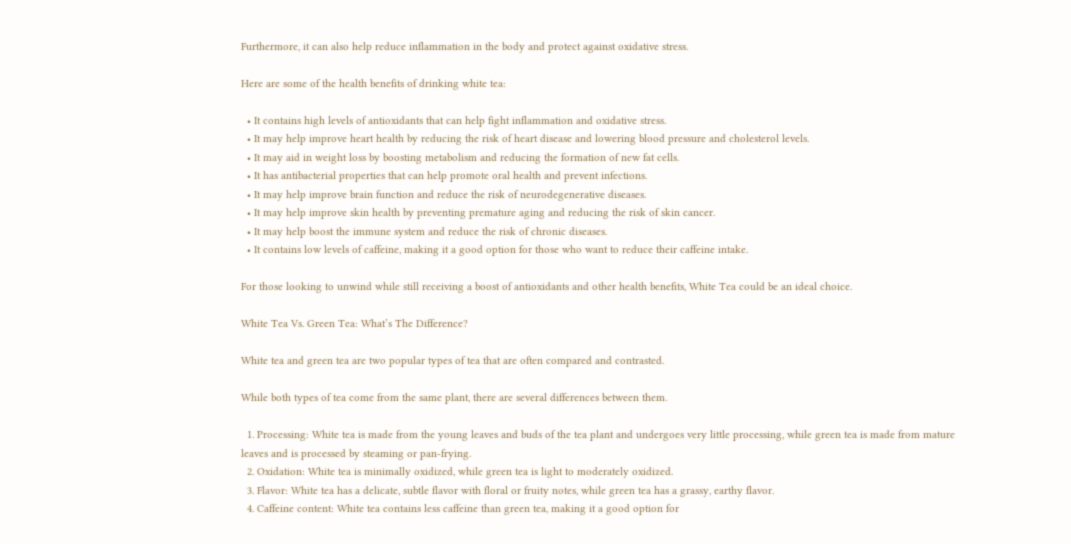Furthermore, it can also help reduce inflammation in the body and protect against oxidative stress.

Here are some of the health benefits of drinking white tea:

  • It contains high levels of antioxidants that can help fight inflammation and oxidative stress.
  • It may help improve heart health by reducing the risk of heart disease and lowering blood pressure and cholesterol levels.
  • It may aid in weight loss by boosting metabolism and reducing the formation of new fat cells.
  • It has antibacterial properties that can help promote oral health and prevent infections.
  • It may help improve brain function and reduce the risk of neurodegenerative diseases.
  • It may help improve skin health by preventing premature aging and reducing the risk of skin cancer.
  • It may help boost the immune system and reduce the risk of chronic diseases.
  • It contains low levels of caffeine, making it a good option for those who want to reduce their caffeine intake.

For those looking to unwind while still receiving a boost of antioxidants and other health benefits, White Tea could be an ideal choice.

White Tea Vs. Green Tea: What’s The Difference?

White tea and green tea are two popular types of tea that are often compared and contrasted.

While both types of tea come from the same plant, there are several differences between them.

  1. Processing: White tea is made from the young leaves and buds of the tea plant and undergoes very little processing, while green tea is made from mature leaves and is processed by steaming or pan-frying.
  2. Oxidation: White tea is minimally oxidized, while green tea is light to moderately oxidized.
  3. Flavor: White tea has a delicate, subtle flavor with floral or fruity notes, while green tea has a grassy, earthy flavor.
  4. Caffeine content: White tea contains less caffeine than green tea, making it a good option for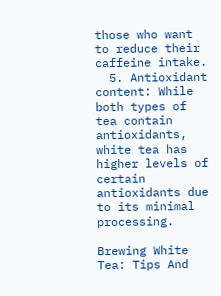those who want to reduce their caffeine intake.
  5. Antioxidant content: While both types of tea contain antioxidants, white tea has higher levels of certain antioxidants due to its minimal processing.

Brewing White Tea: Tips And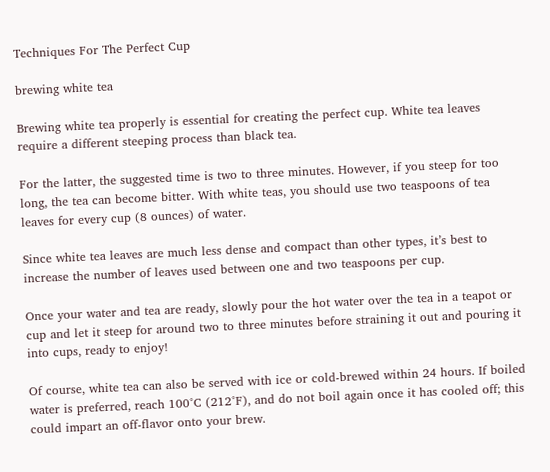Techniques For The Perfect Cup

brewing white tea

Brewing white tea properly is essential for creating the perfect cup. White tea leaves require a different steeping process than black tea.

For the latter, the suggested time is two to three minutes. However, if you steep for too long, the tea can become bitter. With white teas, you should use two teaspoons of tea leaves for every cup (8 ounces) of water.

Since white tea leaves are much less dense and compact than other types, it’s best to increase the number of leaves used between one and two teaspoons per cup.

Once your water and tea are ready, slowly pour the hot water over the tea in a teapot or cup and let it steep for around two to three minutes before straining it out and pouring it into cups, ready to enjoy!

Of course, white tea can also be served with ice or cold-brewed within 24 hours. If boiled water is preferred, reach 100°C (212°F), and do not boil again once it has cooled off; this could impart an off-flavor onto your brew.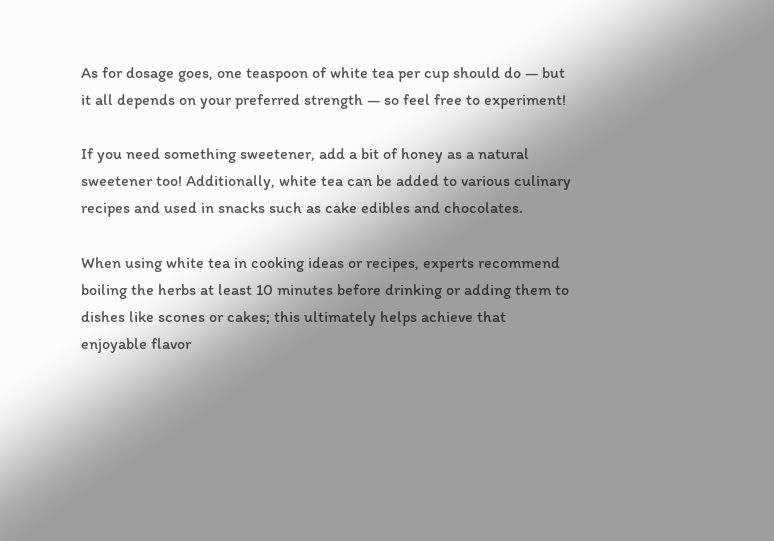As for dosage goes, one teaspoon of white tea per cup should do — but it all depends on your preferred strength — so feel free to experiment!

If you need something sweetener, add a bit of honey as a natural sweetener too! Additionally, white tea can be added to various culinary recipes and used in snacks such as cake edibles and chocolates.

When using white tea in cooking ideas or recipes, experts recommend boiling the herbs at least 10 minutes before drinking or adding them to dishes like scones or cakes; this ultimately helps achieve that enjoyable flavor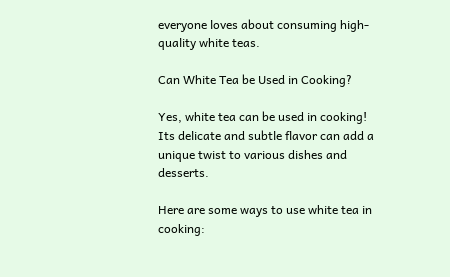everyone loves about consuming high-quality white teas.

Can White Tea be Used in Cooking?

Yes, white tea can be used in cooking! Its delicate and subtle flavor can add a unique twist to various dishes and desserts.

Here are some ways to use white tea in cooking: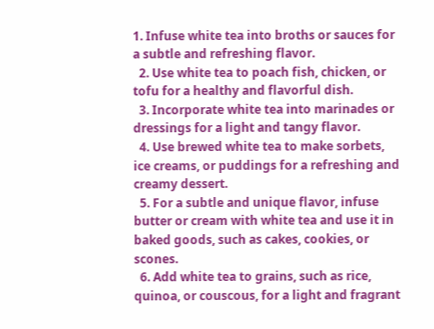1. Infuse white tea into broths or sauces for a subtle and refreshing flavor.
  2. Use white tea to poach fish, chicken, or tofu for a healthy and flavorful dish.
  3. Incorporate white tea into marinades or dressings for a light and tangy flavor.
  4. Use brewed white tea to make sorbets, ice creams, or puddings for a refreshing and creamy dessert.
  5. For a subtle and unique flavor, infuse butter or cream with white tea and use it in baked goods, such as cakes, cookies, or scones.
  6. Add white tea to grains, such as rice, quinoa, or couscous, for a light and fragrant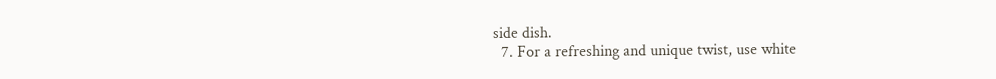side dish.
  7. For a refreshing and unique twist, use white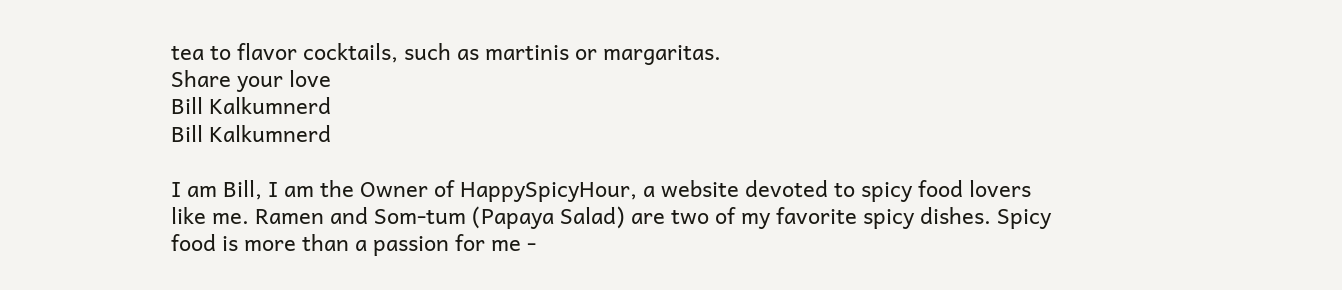tea to flavor cocktails, such as martinis or margaritas.
Share your love
Bill Kalkumnerd
Bill Kalkumnerd

I am Bill, I am the Owner of HappySpicyHour, a website devoted to spicy food lovers like me. Ramen and Som-tum (Papaya Salad) are two of my favorite spicy dishes. Spicy food is more than a passion for me -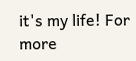it's my life! For more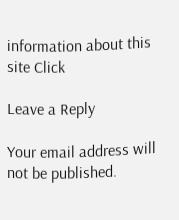information about this site Click

Leave a Reply

Your email address will not be published.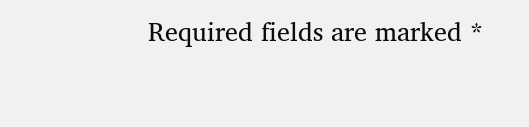Required fields are marked *